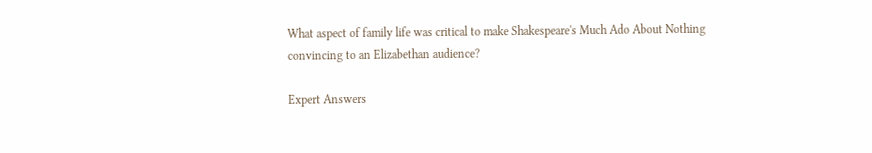What aspect of family life was critical to make Shakespeare's Much Ado About Nothing convincing to an Elizabethan audience?

Expert Answers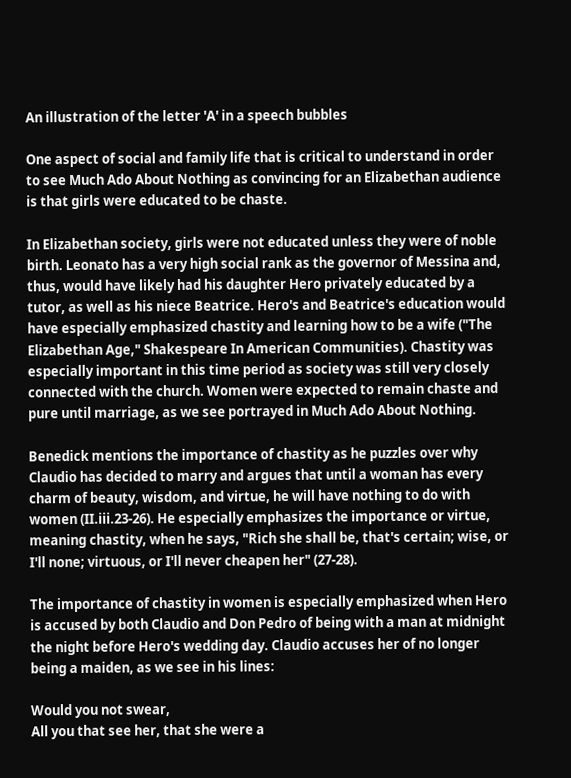An illustration of the letter 'A' in a speech bubbles

One aspect of social and family life that is critical to understand in order to see Much Ado About Nothing as convincing for an Elizabethan audience is that girls were educated to be chaste.

In Elizabethan society, girls were not educated unless they were of noble birth. Leonato has a very high social rank as the governor of Messina and, thus, would have likely had his daughter Hero privately educated by a tutor, as well as his niece Beatrice. Hero's and Beatrice's education would have especially emphasized chastity and learning how to be a wife ("The Elizabethan Age," Shakespeare In American Communities). Chastity was especially important in this time period as society was still very closely connected with the church. Women were expected to remain chaste and pure until marriage, as we see portrayed in Much Ado About Nothing.

Benedick mentions the importance of chastity as he puzzles over why Claudio has decided to marry and argues that until a woman has every charm of beauty, wisdom, and virtue, he will have nothing to do with women (II.iii.23-26). He especially emphasizes the importance or virtue, meaning chastity, when he says, "Rich she shall be, that's certain; wise, or I'll none; virtuous, or I'll never cheapen her" (27-28).

The importance of chastity in women is especially emphasized when Hero is accused by both Claudio and Don Pedro of being with a man at midnight the night before Hero's wedding day. Claudio accuses her of no longer being a maiden, as we see in his lines:

Would you not swear,
All you that see her, that she were a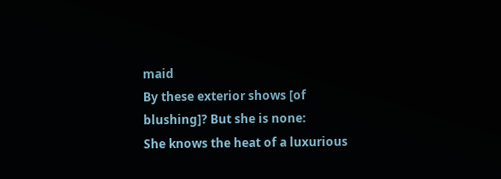maid
By these exterior shows [of blushing]? But she is none:
She knows the heat of a luxurious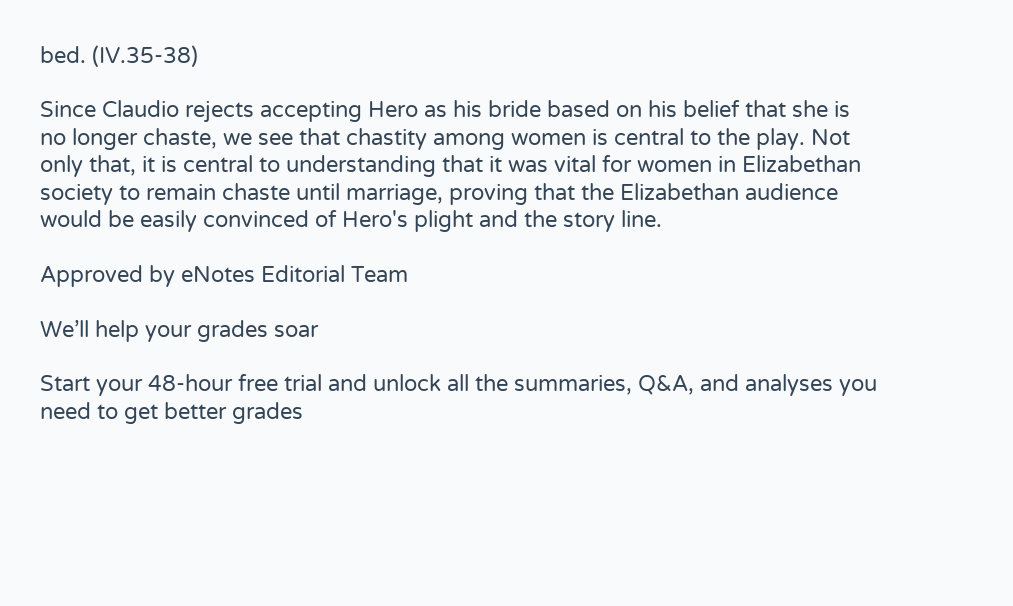bed. (IV.35-38)

Since Claudio rejects accepting Hero as his bride based on his belief that she is no longer chaste, we see that chastity among women is central to the play. Not only that, it is central to understanding that it was vital for women in Elizabethan society to remain chaste until marriage, proving that the Elizabethan audience would be easily convinced of Hero's plight and the story line.

Approved by eNotes Editorial Team

We’ll help your grades soar

Start your 48-hour free trial and unlock all the summaries, Q&A, and analyses you need to get better grades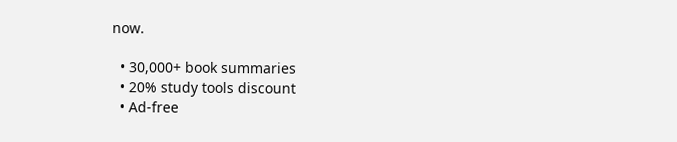now.

  • 30,000+ book summaries
  • 20% study tools discount
  • Ad-free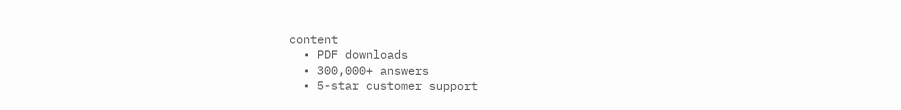content
  • PDF downloads
  • 300,000+ answers
  • 5-star customer support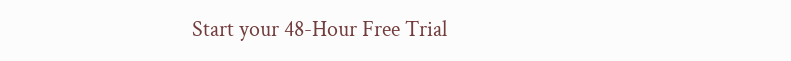Start your 48-Hour Free Trial